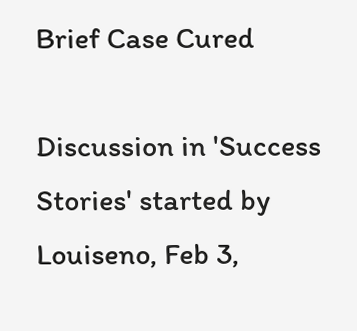Brief Case Cured

Discussion in 'Success Stories' started by Louiseno, Feb 3,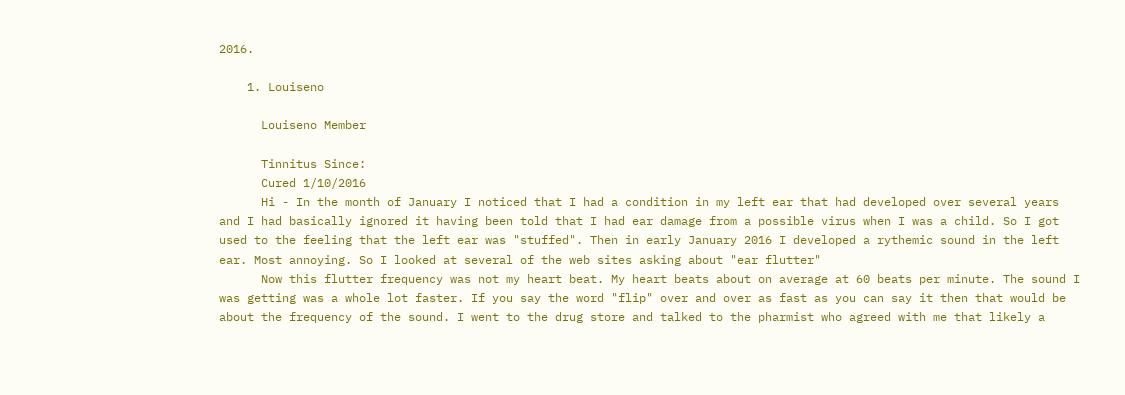2016.

    1. Louiseno

      Louiseno Member

      Tinnitus Since:
      Cured 1/10/2016
      Hi - In the month of January I noticed that I had a condition in my left ear that had developed over several years and I had basically ignored it having been told that I had ear damage from a possible virus when I was a child. So I got used to the feeling that the left ear was "stuffed". Then in early January 2016 I developed a rythemic sound in the left ear. Most annoying. So I looked at several of the web sites asking about "ear flutter"
      Now this flutter frequency was not my heart beat. My heart beats about on average at 60 beats per minute. The sound I was getting was a whole lot faster. If you say the word "flip" over and over as fast as you can say it then that would be about the frequency of the sound. I went to the drug store and talked to the pharmist who agreed with me that likely a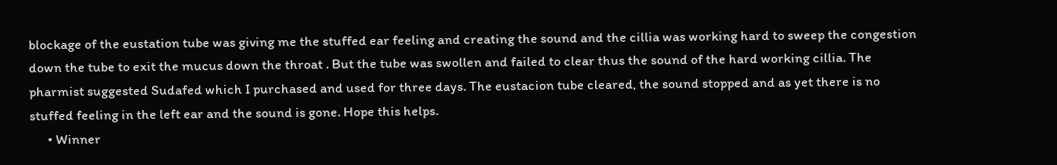blockage of the eustation tube was giving me the stuffed ear feeling and creating the sound and the cillia was working hard to sweep the congestion down the tube to exit the mucus down the throat . But the tube was swollen and failed to clear thus the sound of the hard working cillia. The pharmist suggested Sudafed which I purchased and used for three days. The eustacion tube cleared, the sound stopped and as yet there is no stuffed feeling in the left ear and the sound is gone. Hope this helps.
      • Winner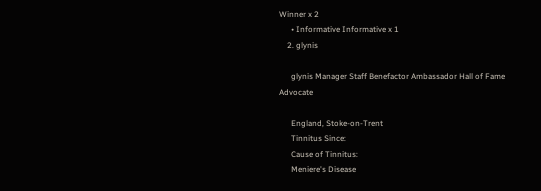Winner x 2
      • Informative Informative x 1
    2. glynis

      glynis Manager Staff Benefactor Ambassador Hall of Fame Advocate

      England, Stoke-on-Trent
      Tinnitus Since:
      Cause of Tinnitus:
      Meniere's Disease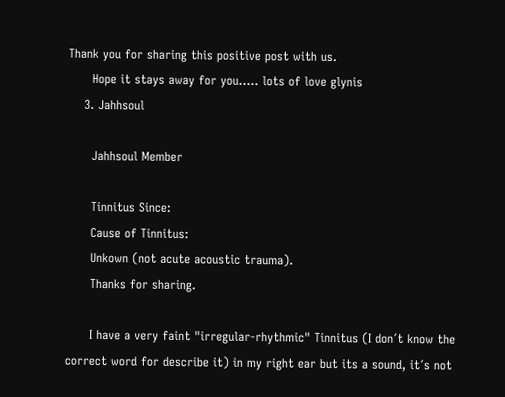Thank you for sharing this positive post with us.
      Hope it stays away for you..... lots of love glynis
    3. Jahhsoul

      Jahhsoul Member

      Tinnitus Since:
      Cause of Tinnitus:
      Unkown (not acute acoustic trauma).
      Thanks for sharing.

      I have a very faint "irregular-rhythmic" Tinnitus (I don´t know the correct word for describe it) in my right ear but its a sound, it´s not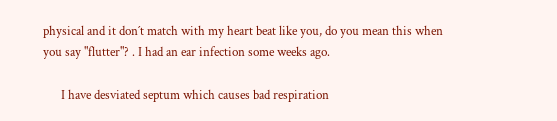physical and it don´t match with my heart beat like you, do you mean this when you say "flutter"? . I had an ear infection some weeks ago.

      I have desviated septum which causes bad respiration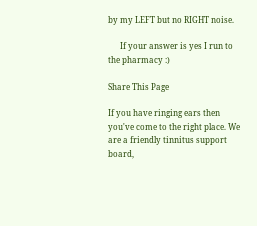by my LEFT but no RIGHT noise.

      If your answer is yes I run to the pharmacy :)

Share This Page

If you have ringing ears then you've come to the right place. We are a friendly tinnitus support board,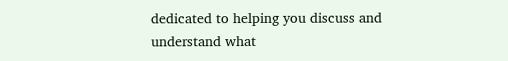dedicated to helping you discuss and understand what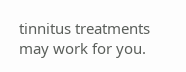tinnitus treatments may work for you.